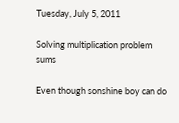Tuesday, July 5, 2011

Solving multiplication problem sums

Even though sonshine boy can do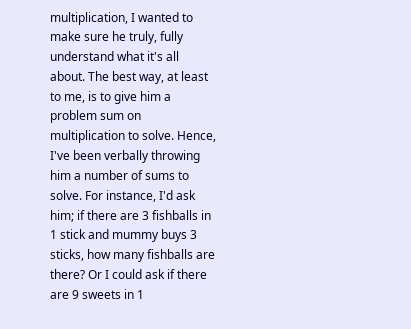multiplication, I wanted to make sure he truly, fully understand what it's all about. The best way, at least to me, is to give him a problem sum on multiplication to solve. Hence, I've been verbally throwing him a number of sums to solve. For instance, I'd ask him; if there are 3 fishballs in 1 stick and mummy buys 3 sticks, how many fishballs are there? Or I could ask if there are 9 sweets in 1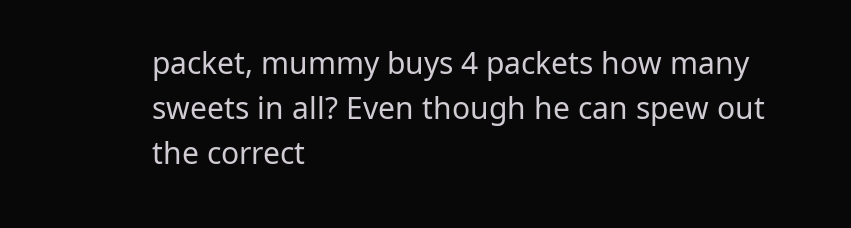packet, mummy buys 4 packets how many sweets in all? Even though he can spew out the correct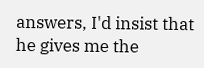answers, I'd insist that he gives me the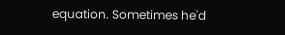equation. Sometimes he'd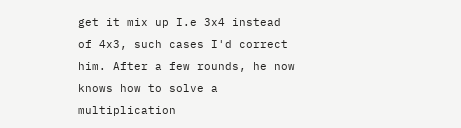get it mix up I.e 3x4 instead of 4x3, such cases I'd correct him. After a few rounds, he now knows how to solve a multiplication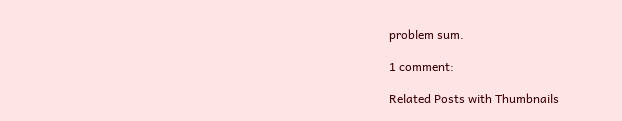problem sum.

1 comment:

Related Posts with Thumbnails